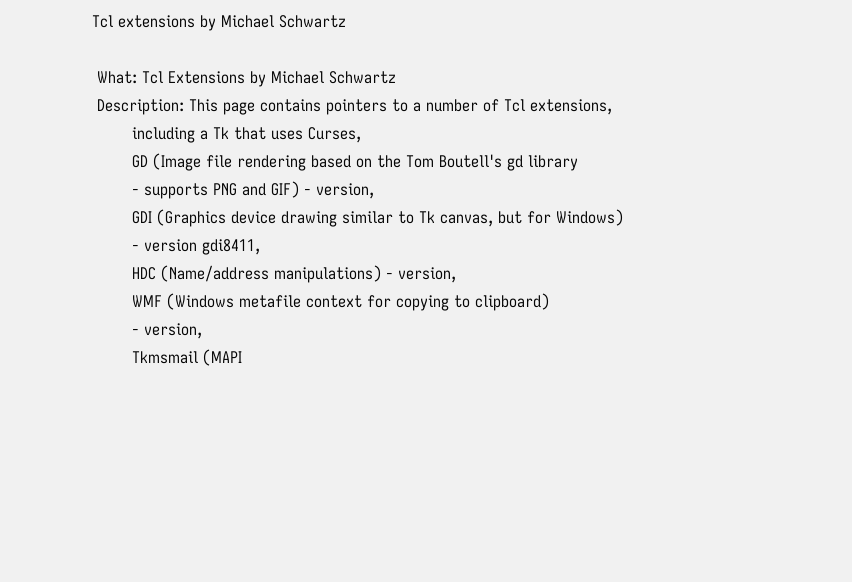Tcl extensions by Michael Schwartz

 What: Tcl Extensions by Michael Schwartz
 Description: This page contains pointers to a number of Tcl extensions,
        including a Tk that uses Curses,
        GD (Image file rendering based on the Tom Boutell's gd library
        - supports PNG and GIF) - version,
        GDI (Graphics device drawing similar to Tk canvas, but for Windows)
        - version gdi8411,
        HDC (Name/address manipulations) - version,
        WMF (Windows metafile context for copying to clipboard)
        - version,
        Tkmsmail (MAPI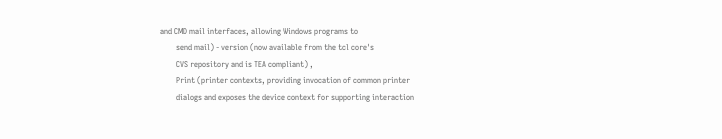and CMD mail interfaces, allowing Windows programs to
        send mail) - version (now available from the tcl core's
        CVS repository and is TEA compliant) ,
        Print (printer contexts, providing invocation of common printer
        dialogs and exposes the device context for supporting interaction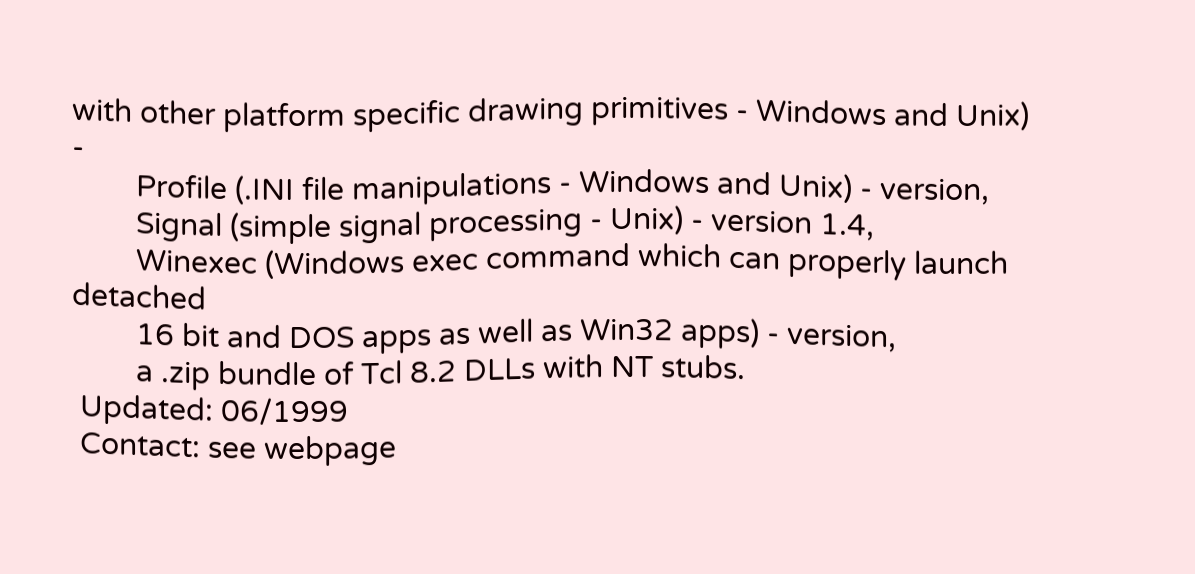with other platform specific drawing primitives - Windows and Unix) -
        Profile (.INI file manipulations - Windows and Unix) - version,
        Signal (simple signal processing - Unix) - version 1.4,
        Winexec (Windows exec command which can properly launch detached
        16 bit and DOS apps as well as Win32 apps) - version,
        a .zip bundle of Tcl 8.2 DLLs with NT stubs.
 Updated: 06/1999
 Contact: see webpage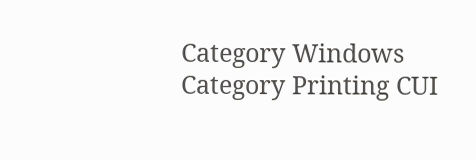Category Windows Category Printing CUI